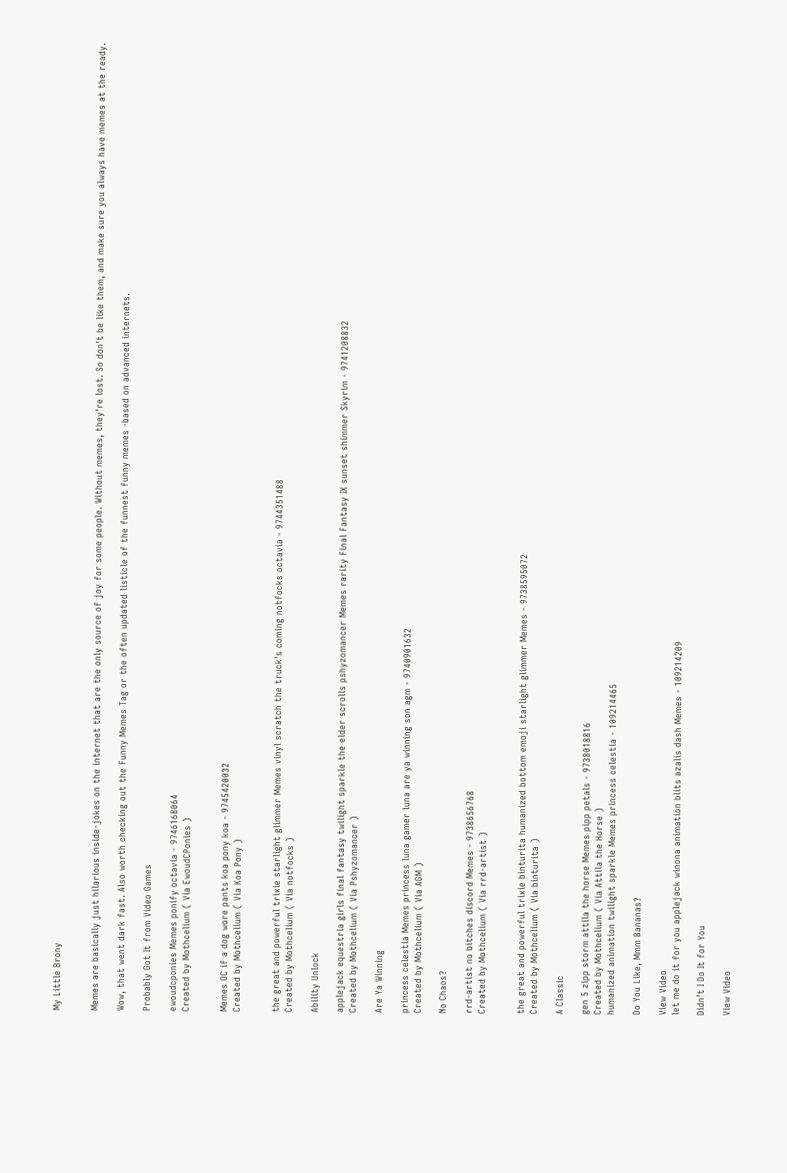My Little Brony


Memes are basically just hilarious inside-jokes on the internet that are the only source of joy for some people. Without memes, they're lost. So don't be like them, and make sure you always have memes at the ready.

Wow, that went dark fast. Also worth checking out the Funny Memes Tag or the often updated listicle of the funnest funny memes -based on advanced internets.

Probably Got It from Video Games

ewoudcponies Memes ponify octavia - 9746168064
Created by Mothcelium ( Via EwoudCPonies )


Memes OC if a dog wore pants koa pony koa - 9745420032
Created by Mothcelium ( Via Koa Pony )


the great and powerful trixie starlight glimmer Memes vinyl scratch the truck's coming notfocks octavia - 9744351488
Created by Mothcelium ( Via notfocks )

Ability Unlock

applejack equestria girls final fantasy twilight sparkle the elder scrolls pshyzomancer Memes rarity Final Fantasy IX sunset shimmer Skyrim - 9741208832
Created by Mothcelium ( Via Pshyzomancer )

Are Ya Winning

princess celestia Memes princess luna gamer luna are ya winning son agm - 9740901632
Created by Mothcelium ( Via AGM )

No Chaos?

rrd-artist no bitches discord Memes - 9738656768
Created by Mothcelium ( Via rrd-artist )


the great and powerful trixie binturita humanized bottom emoji starlight glimmer Memes - 9738595072
Created by Mothcelium ( Via binturita )

A Classic

gen 5 zipp storm attila the horse Memes pipp petals - 9738018816
Created by Mothcelium ( Via Attila the Horse )
humanized animation twilight sparkle Memes princess celestia - 109214465

Do You Like, Mmm Bananas?

View Video
let me do it for you applejack winona animation blits azalis dash Memes - 109214209

Didn’t I Do It for You

View Video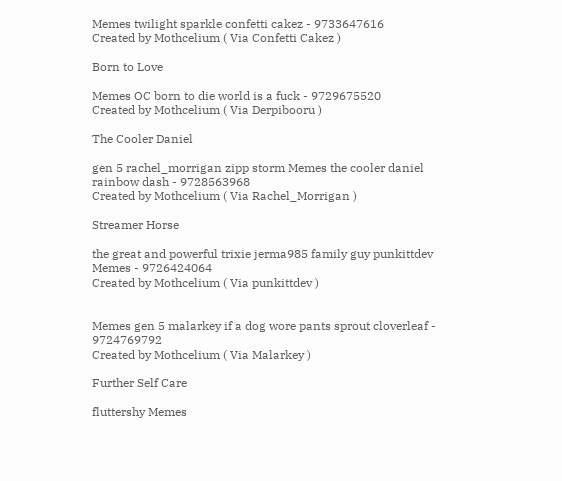Memes twilight sparkle confetti cakez - 9733647616
Created by Mothcelium ( Via Confetti Cakez )

Born to Love

Memes OC born to die world is a fuck - 9729675520
Created by Mothcelium ( Via Derpibooru )

The Cooler Daniel

gen 5 rachel_morrigan zipp storm Memes the cooler daniel rainbow dash - 9728563968
Created by Mothcelium ( Via Rachel_Morrigan )

Streamer Horse

the great and powerful trixie jerma985 family guy punkittdev Memes - 9726424064
Created by Mothcelium ( Via punkittdev )


Memes gen 5 malarkey if a dog wore pants sprout cloverleaf - 9724769792
Created by Mothcelium ( Via Malarkey )

Further Self Care

fluttershy Memes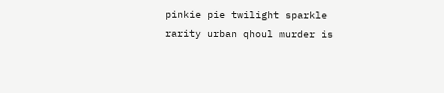pinkie pie twilight sparkle rarity urban qhoul murder is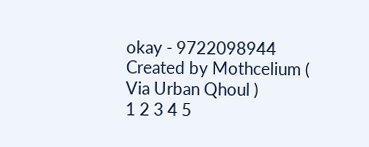okay - 9722098944
Created by Mothcelium ( Via Urban Qhoul )
1 2 3 4 5